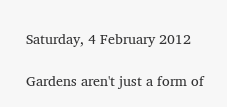Saturday, 4 February 2012

Gardens aren't just a form of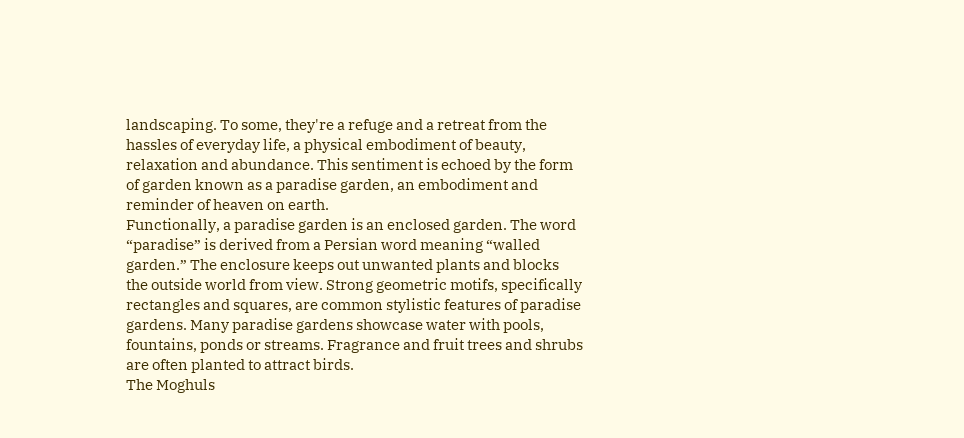landscaping. To some, they're a refuge and a retreat from the hassles of everyday life, a physical embodiment of beauty, relaxation and abundance. This sentiment is echoed by the form of garden known as a paradise garden, an embodiment and reminder of heaven on earth.
Functionally, a paradise garden is an enclosed garden. The word “paradise” is derived from a Persian word meaning “walled garden.” The enclosure keeps out unwanted plants and blocks the outside world from view. Strong geometric motifs, specifically rectangles and squares, are common stylistic features of paradise gardens. Many paradise gardens showcase water with pools, fountains, ponds or streams. Fragrance and fruit trees and shrubs are often planted to attract birds.
The Moghuls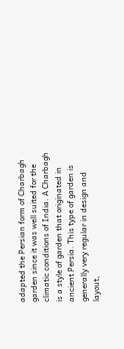adapted the Persian form of Charbagh garden since it was well suited for the climatic conditions of India. A Charbagh is a style of garden that originated in ancient Persia. This type of garden is generally very regular in design and layout,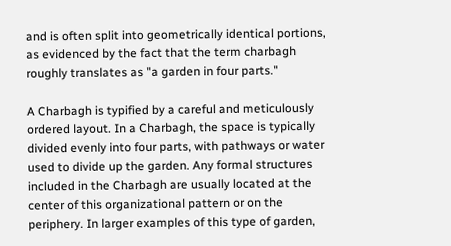and is often split into geometrically identical portions, as evidenced by the fact that the term charbagh roughly translates as "a garden in four parts."

A Charbagh is typified by a careful and meticulously ordered layout. In a Charbagh, the space is typically divided evenly into four parts, with pathways or water used to divide up the garden. Any formal structures included in the Charbagh are usually located at the center of this organizational pattern or on the periphery. In larger examples of this type of garden,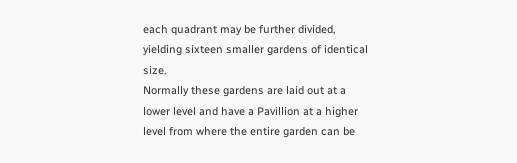each quadrant may be further divided, yielding sixteen smaller gardens of identical size.
Normally these gardens are laid out at a lower level and have a Pavillion at a higher level from where the entire garden can be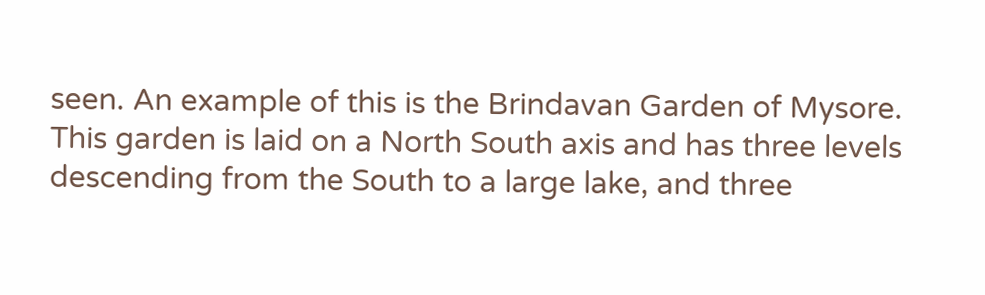seen. An example of this is the Brindavan Garden of Mysore. This garden is laid on a North South axis and has three levels descending from the South to a large lake, and three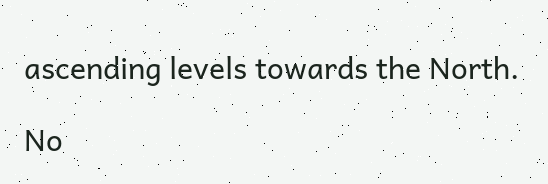ascending levels towards the North.

No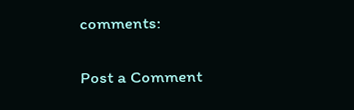comments:

Post a Comment